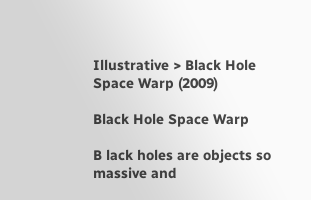Illustrative > Black Hole Space Warp (2009)

Black Hole Space Warp

B lack holes are objects so massive and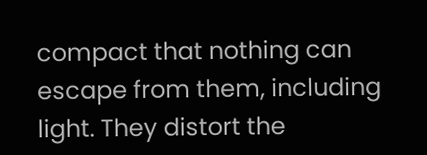compact that nothing can escape from them, including light. They distort the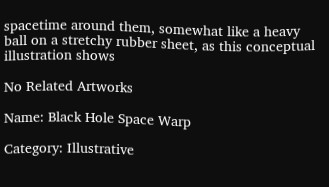spacetime around them, somewhat like a heavy ball on a stretchy rubber sheet, as this conceptual illustration shows

No Related Artworks

Name: Black Hole Space Warp

Category: Illustrative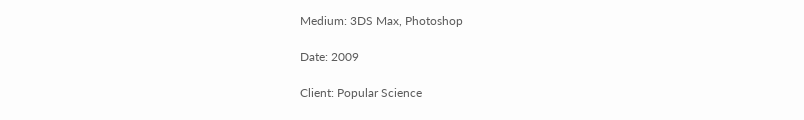Medium: 3DS Max, Photoshop

Date: 2009

Client: Popular Science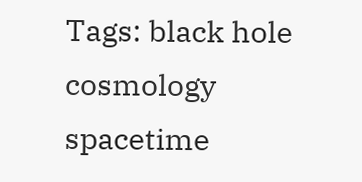Tags: black hole cosmology spacetime